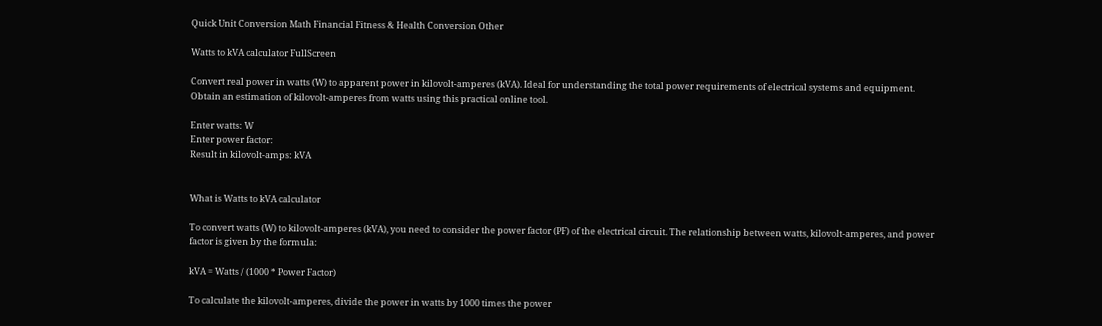Quick Unit Conversion Math Financial Fitness & Health Conversion Other

Watts to kVA calculator FullScreen

Convert real power in watts (W) to apparent power in kilovolt-amperes (kVA). Ideal for understanding the total power requirements of electrical systems and equipment. Obtain an estimation of kilovolt-amperes from watts using this practical online tool.

Enter watts: W
Enter power factor:
Result in kilovolt-amps: kVA


What is Watts to kVA calculator

To convert watts (W) to kilovolt-amperes (kVA), you need to consider the power factor (PF) of the electrical circuit. The relationship between watts, kilovolt-amperes, and power factor is given by the formula:

kVA = Watts / (1000 * Power Factor)

To calculate the kilovolt-amperes, divide the power in watts by 1000 times the power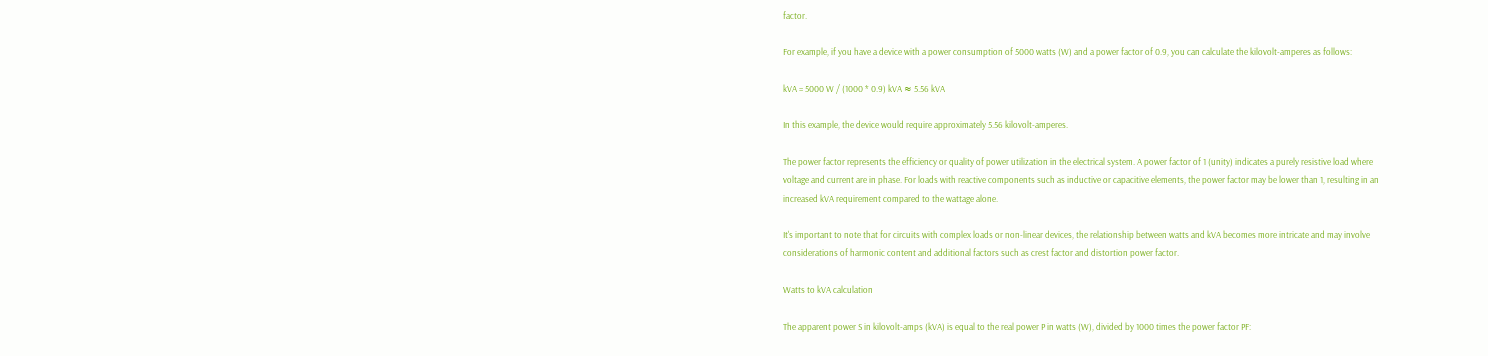factor.

For example, if you have a device with a power consumption of 5000 watts (W) and a power factor of 0.9, you can calculate the kilovolt-amperes as follows:

kVA = 5000 W / (1000 * 0.9) kVA ≈ 5.56 kVA

In this example, the device would require approximately 5.56 kilovolt-amperes.

The power factor represents the efficiency or quality of power utilization in the electrical system. A power factor of 1 (unity) indicates a purely resistive load where voltage and current are in phase. For loads with reactive components such as inductive or capacitive elements, the power factor may be lower than 1, resulting in an increased kVA requirement compared to the wattage alone.

It's important to note that for circuits with complex loads or non-linear devices, the relationship between watts and kVA becomes more intricate and may involve considerations of harmonic content and additional factors such as crest factor and distortion power factor.

Watts to kVA calculation

The apparent power S in kilovolt-amps (kVA) is equal to the real power P in watts (W), divided by 1000 times the power factor PF: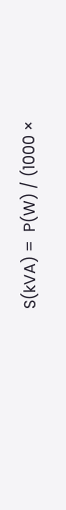S(kVA) =  P(W) / (1000 ×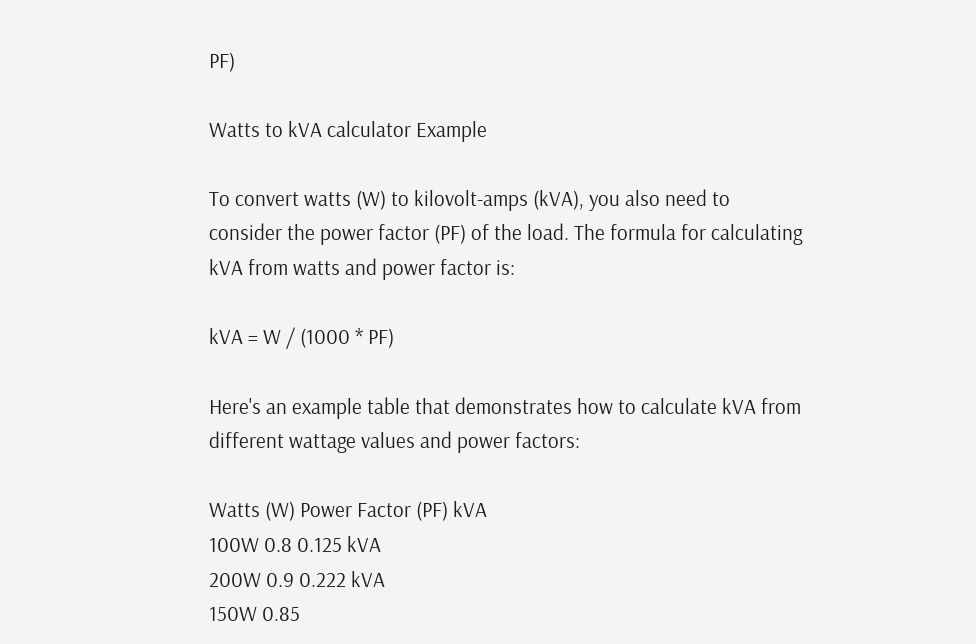PF)

Watts to kVA calculator Example

To convert watts (W) to kilovolt-amps (kVA), you also need to consider the power factor (PF) of the load. The formula for calculating kVA from watts and power factor is:

kVA = W / (1000 * PF)

Here's an example table that demonstrates how to calculate kVA from different wattage values and power factors:

Watts (W) Power Factor (PF) kVA
100W 0.8 0.125 kVA
200W 0.9 0.222 kVA
150W 0.85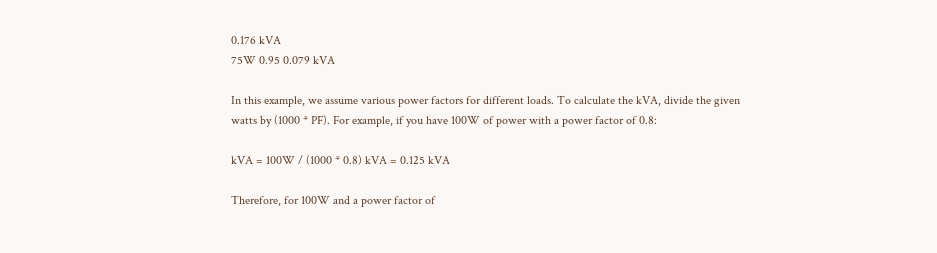0.176 kVA
75W 0.95 0.079 kVA

In this example, we assume various power factors for different loads. To calculate the kVA, divide the given watts by (1000 * PF). For example, if you have 100W of power with a power factor of 0.8:

kVA = 100W / (1000 * 0.8) kVA = 0.125 kVA

Therefore, for 100W and a power factor of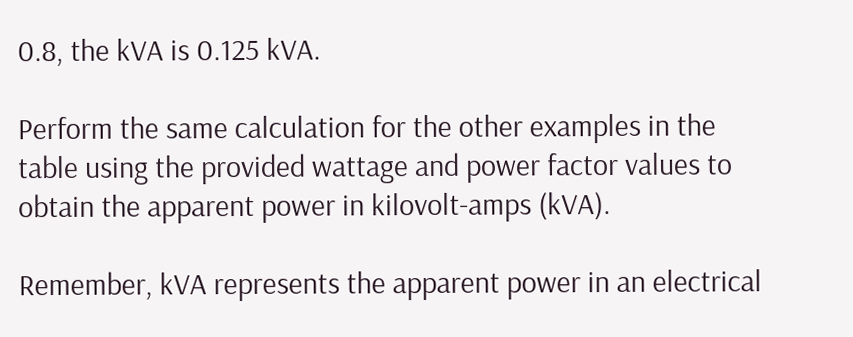0.8, the kVA is 0.125 kVA.

Perform the same calculation for the other examples in the table using the provided wattage and power factor values to obtain the apparent power in kilovolt-amps (kVA).

Remember, kVA represents the apparent power in an electrical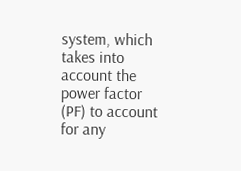system, which takes into account the power factor (PF) to account for any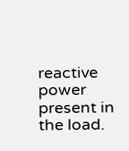reactive power present in the load.